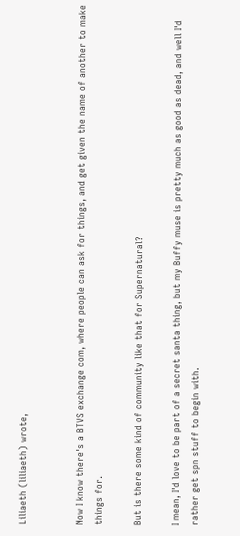Liliaeth (liliaeth) wrote,


Now I know there's a BTVS exchange com, where people can ask for things, and get given the name of another to make things for.

But is there some kind of community like that for Supernatural?

I mean, I'd love to be part of a secret santa thing, but my Buffy muse is pretty much as good as dead, and well I'd rather get spn stuff to begin with.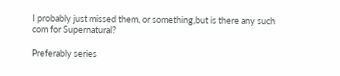I probably just missed them, or something,but is there any such com for Supernatural?

Preferably series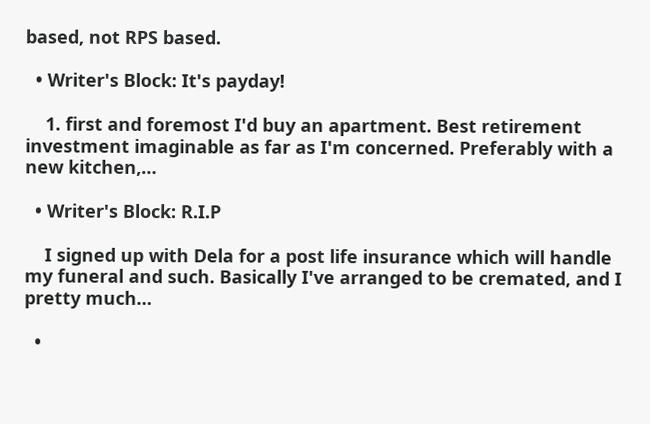based, not RPS based.

  • Writer's Block: It's payday!

    1. first and foremost I'd buy an apartment. Best retirement investment imaginable as far as I'm concerned. Preferably with a new kitchen,…

  • Writer's Block: R.I.P

    I signed up with Dela for a post life insurance which will handle my funeral and such. Basically I've arranged to be cremated, and I pretty much…

  •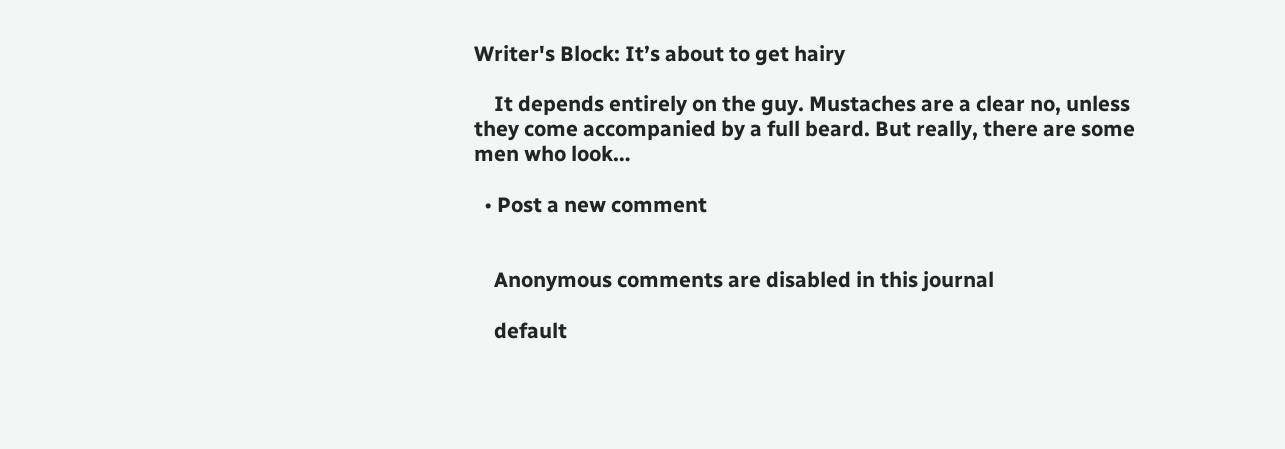Writer's Block: It’s about to get hairy

    It depends entirely on the guy. Mustaches are a clear no, unless they come accompanied by a full beard. But really, there are some men who look…

  • Post a new comment


    Anonymous comments are disabled in this journal

    default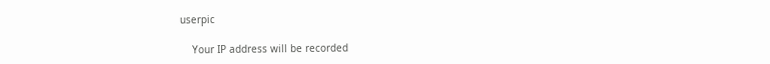userpic

    Your IP address will be recorded